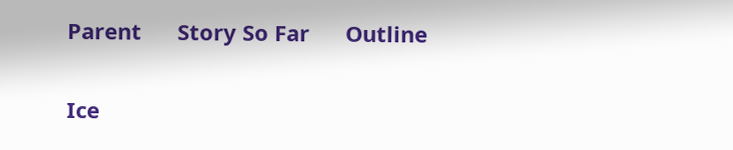Parent      Story So Far      Outline

Ice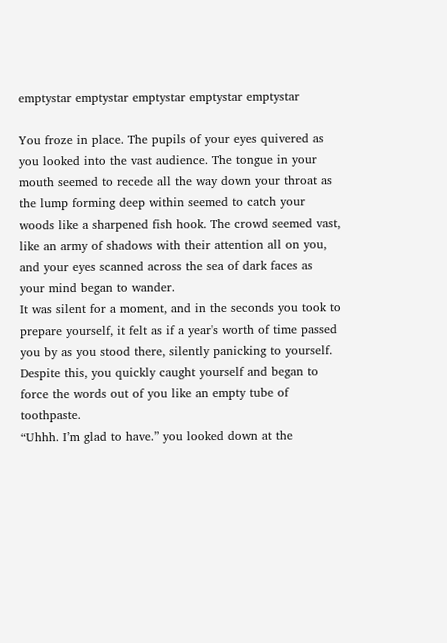emptystar emptystar emptystar emptystar emptystar

You froze in place. The pupils of your eyes quivered as you looked into the vast audience. The tongue in your mouth seemed to recede all the way down your throat as the lump forming deep within seemed to catch your woods like a sharpened fish hook. The crowd seemed vast, like an army of shadows with their attention all on you, and your eyes scanned across the sea of dark faces as your mind began to wander.
It was silent for a moment, and in the seconds you took to prepare yourself, it felt as if a year's worth of time passed you by as you stood there, silently panicking to yourself. Despite this, you quickly caught yourself and began to force the words out of you like an empty tube of toothpaste.
“Uhhh. I’m glad to have.” you looked down at the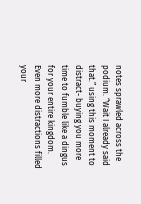notes sprawled across the podium. “Wait I already said that.” using this moment to distract- buying you more time to fumble like a dingus for your entire kingdom. Even more distractions filled your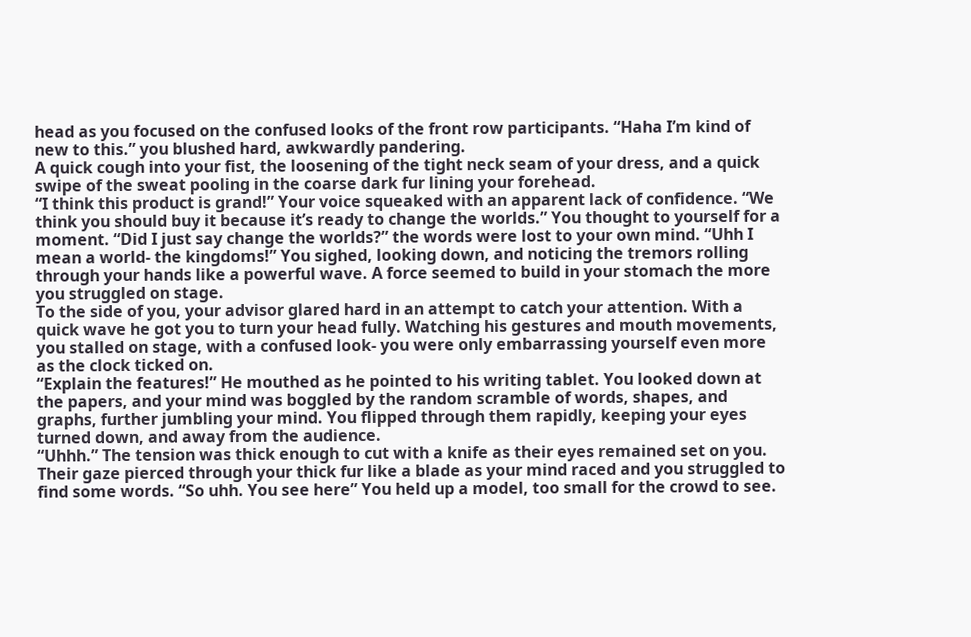head as you focused on the confused looks of the front row participants. “Haha I’m kind of new to this.” you blushed hard, awkwardly pandering.
A quick cough into your fist, the loosening of the tight neck seam of your dress, and a quick swipe of the sweat pooling in the coarse dark fur lining your forehead.
“I think this product is grand!” Your voice squeaked with an apparent lack of confidence. “We think you should buy it because it’s ready to change the worlds.” You thought to yourself for a moment. “Did I just say change the worlds?” the words were lost to your own mind. “Uhh I mean a world- the kingdoms!” You sighed, looking down, and noticing the tremors rolling through your hands like a powerful wave. A force seemed to build in your stomach the more you struggled on stage.
To the side of you, your advisor glared hard in an attempt to catch your attention. With a quick wave he got you to turn your head fully. Watching his gestures and mouth movements, you stalled on stage, with a confused look- you were only embarrassing yourself even more as the clock ticked on.
“Explain the features!” He mouthed as he pointed to his writing tablet. You looked down at the papers, and your mind was boggled by the random scramble of words, shapes, and graphs, further jumbling your mind. You flipped through them rapidly, keeping your eyes turned down, and away from the audience.
“Uhhh.” The tension was thick enough to cut with a knife as their eyes remained set on you. Their gaze pierced through your thick fur like a blade as your mind raced and you struggled to find some words. “So uhh. You see here” You held up a model, too small for the crowd to see.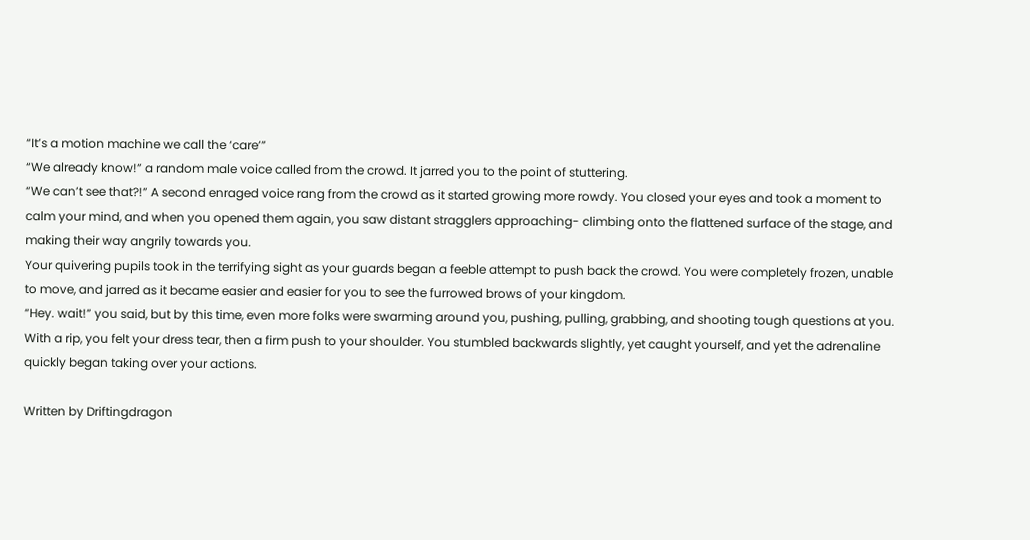“It’s a motion machine we call the ‘care’”
“We already know!” a random male voice called from the crowd. It jarred you to the point of stuttering.
“We can’t see that?!” A second enraged voice rang from the crowd as it started growing more rowdy. You closed your eyes and took a moment to calm your mind, and when you opened them again, you saw distant stragglers approaching- climbing onto the flattened surface of the stage, and making their way angrily towards you.
Your quivering pupils took in the terrifying sight as your guards began a feeble attempt to push back the crowd. You were completely frozen, unable to move, and jarred as it became easier and easier for you to see the furrowed brows of your kingdom.
“Hey. wait!” you said, but by this time, even more folks were swarming around you, pushing, pulling, grabbing, and shooting tough questions at you. With a rip, you felt your dress tear, then a firm push to your shoulder. You stumbled backwards slightly, yet caught yourself, and yet the adrenaline quickly began taking over your actions.

Written by Driftingdragon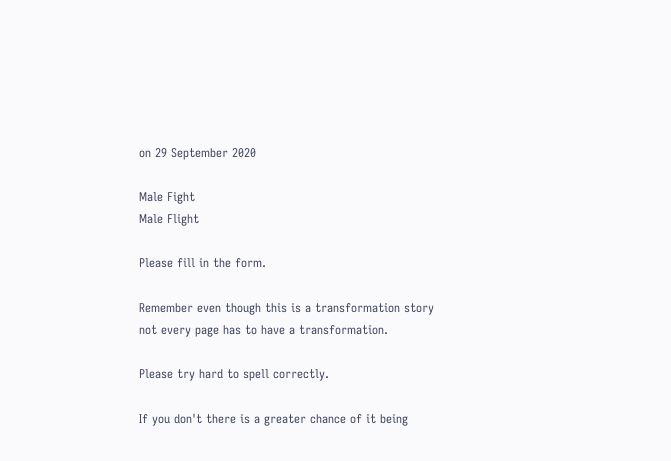on 29 September 2020

Male Fight
Male Flight

Please fill in the form.

Remember even though this is a transformation story
not every page has to have a transformation.

Please try hard to spell correctly.

If you don't there is a greater chance of it being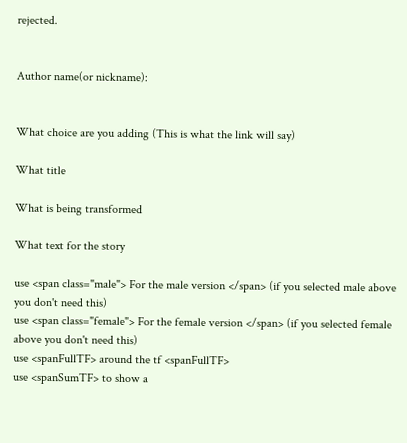rejected.


Author name(or nickname):


What choice are you adding (This is what the link will say)

What title

What is being transformed

What text for the story

use <span class="male"> For the male version </span> (if you selected male above you don't need this)
use <span class="female"> For the female version </span> (if you selected female above you don't need this)
use <spanFullTF> around the tf <spanFullTF>
use <spanSumTF> to show a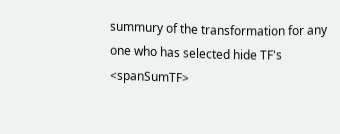summury of the transformation for any one who has selected hide TF's <spanSumTF>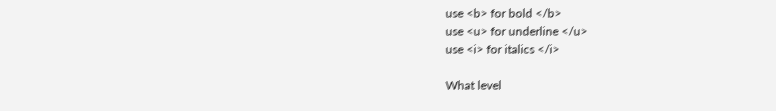use <b> for bold </b>
use <u> for underline </u>
use <i> for italics </i>

What level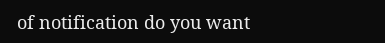of notification do you want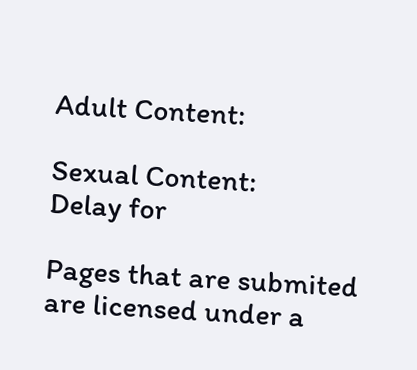Adult Content:

Sexual Content:
Delay for

Pages that are submited are licensed under a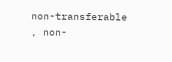non-transferable , non-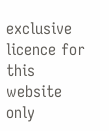exclusive licence for this website only